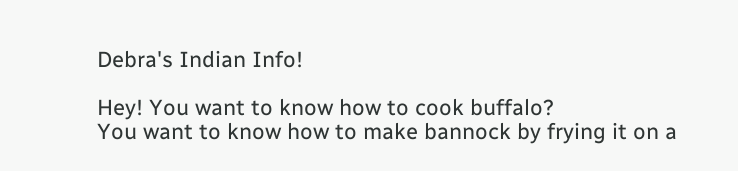Debra's Indian Info!

Hey! You want to know how to cook buffalo?
You want to know how to make bannock by frying it on a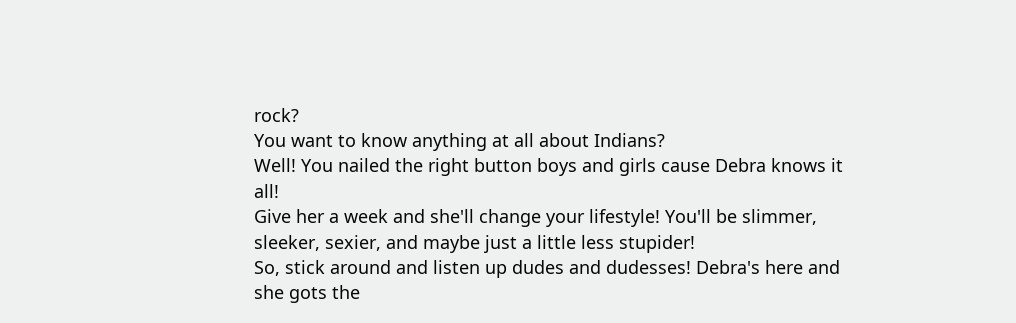rock?
You want to know anything at all about Indians?
Well! You nailed the right button boys and girls cause Debra knows it all!
Give her a week and she'll change your lifestyle! You'll be slimmer, sleeker, sexier, and maybe just a little less stupider!
So, stick around and listen up dudes and dudesses! Debra's here and she gots the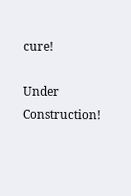cure!

Under Construction!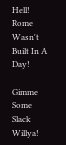Hell! Rome Wasn't Built In A Day!

Gimme Some Slack Willya!